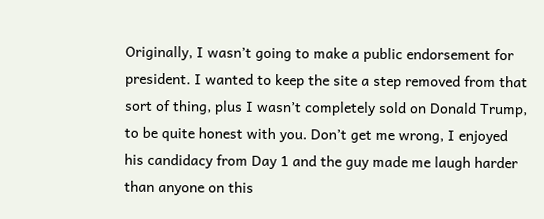Originally, I wasn’t going to make a public endorsement for president. I wanted to keep the site a step removed from that sort of thing, plus I wasn’t completely sold on Donald Trump, to be quite honest with you. Don’t get me wrong, I enjoyed his candidacy from Day 1 and the guy made me laugh harder than anyone on this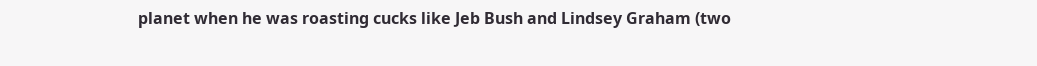planet when he was roasting cucks like Jeb Bush and Lindsey Graham (two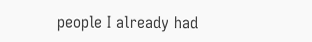people I already had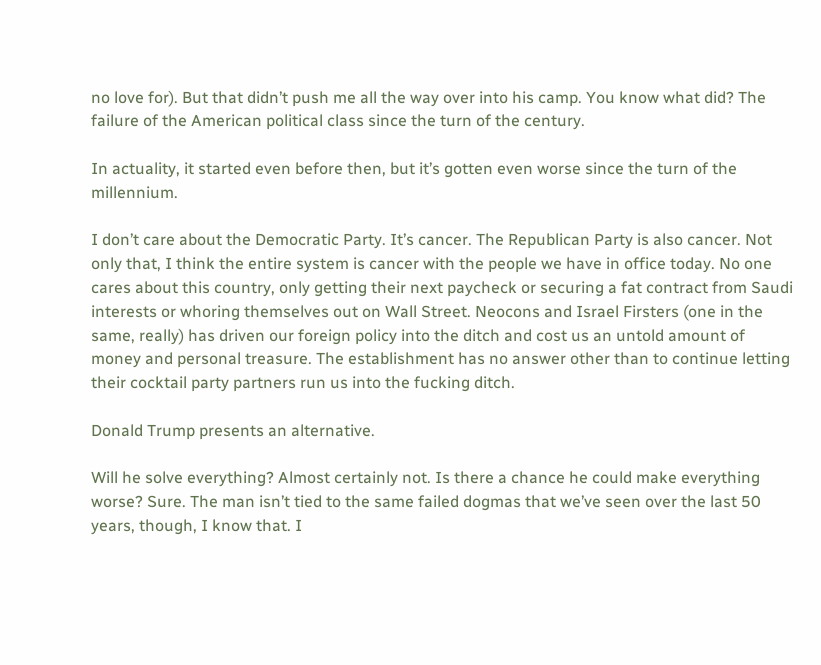no love for). But that didn’t push me all the way over into his camp. You know what did? The failure of the American political class since the turn of the century.

In actuality, it started even before then, but it’s gotten even worse since the turn of the millennium.

I don’t care about the Democratic Party. It’s cancer. The Republican Party is also cancer. Not only that, I think the entire system is cancer with the people we have in office today. No one cares about this country, only getting their next paycheck or securing a fat contract from Saudi interests or whoring themselves out on Wall Street. Neocons and Israel Firsters (one in the same, really) has driven our foreign policy into the ditch and cost us an untold amount of money and personal treasure. The establishment has no answer other than to continue letting their cocktail party partners run us into the fucking ditch.

Donald Trump presents an alternative.

Will he solve everything? Almost certainly not. Is there a chance he could make everything worse? Sure. The man isn’t tied to the same failed dogmas that we’ve seen over the last 50 years, though, I know that. I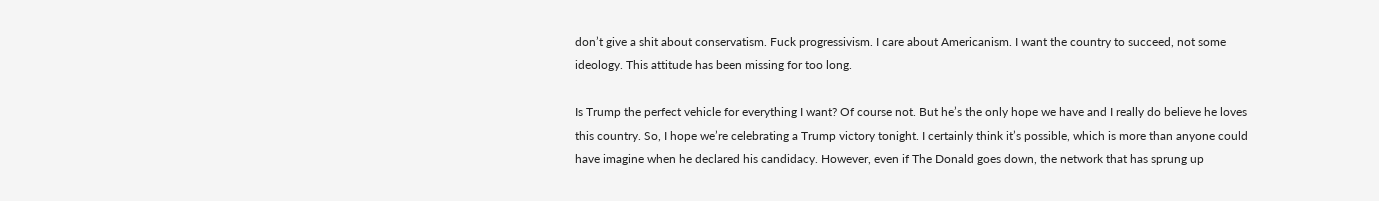don’t give a shit about conservatism. Fuck progressivism. I care about Americanism. I want the country to succeed, not some ideology. This attitude has been missing for too long.

Is Trump the perfect vehicle for everything I want? Of course not. But he’s the only hope we have and I really do believe he loves this country. So, I hope we’re celebrating a Trump victory tonight. I certainly think it’s possible, which is more than anyone could have imagine when he declared his candidacy. However, even if The Donald goes down, the network that has sprung up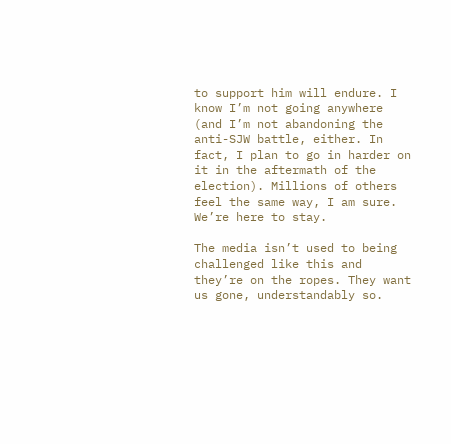to support him will endure. I know I’m not going anywhere (and I’m not abandoning the anti-SJW battle, either. In fact, I plan to go in harder on it in the aftermath of the election). Millions of others feel the same way, I am sure. We’re here to stay.

The media isn’t used to being challenged like this and they’re on the ropes. They want us gone, understandably so.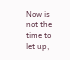Now is not the time to let up,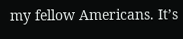my fellow Americans. It’s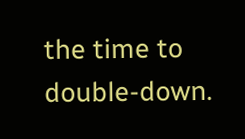the time to double-down.